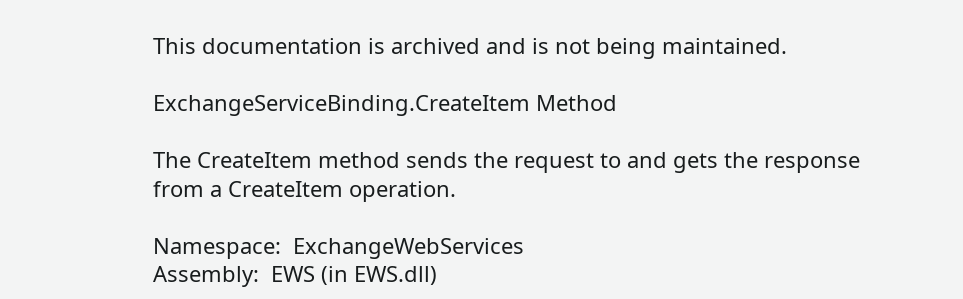This documentation is archived and is not being maintained.

ExchangeServiceBinding.CreateItem Method

The CreateItem method sends the request to and gets the response from a CreateItem operation.

Namespace:  ExchangeWebServices
Assembly:  EWS (in EWS.dll)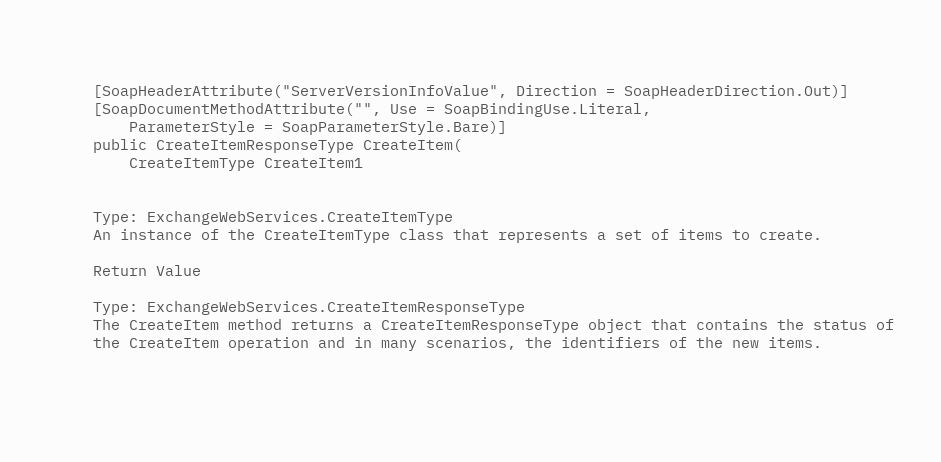[SoapHeaderAttribute("ServerVersionInfoValue", Direction = SoapHeaderDirection.Out)]
[SoapDocumentMethodAttribute("", Use = SoapBindingUse.Literal,
    ParameterStyle = SoapParameterStyle.Bare)]
public CreateItemResponseType CreateItem(
    CreateItemType CreateItem1


Type: ExchangeWebServices.CreateItemType
An instance of the CreateItemType class that represents a set of items to create.

Return Value

Type: ExchangeWebServices.CreateItemResponseType
The CreateItem method returns a CreateItemResponseType object that contains the status of the CreateItem operation and in many scenarios, the identifiers of the new items.